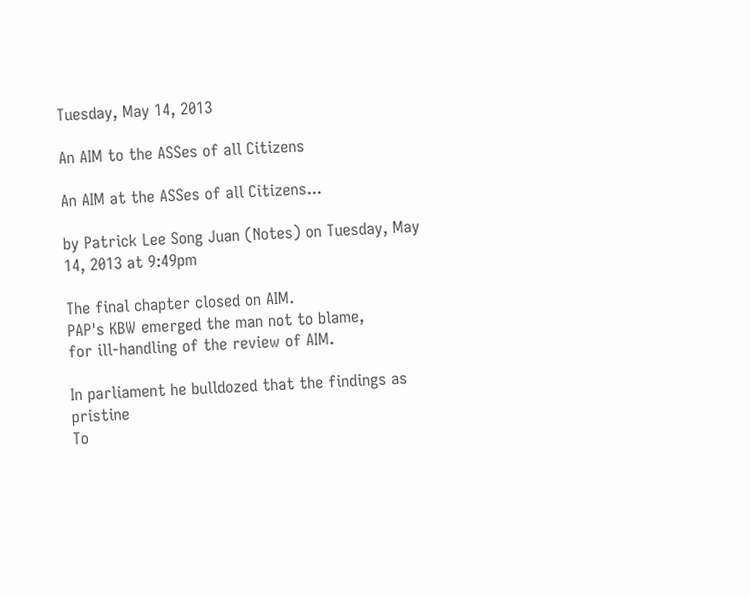Tuesday, May 14, 2013

An AIM to the ASSes of all Citizens

An AIM at the ASSes of all Citizens...

by Patrick Lee Song Juan (Notes) on Tuesday, May 14, 2013 at 9:49pm

The final chapter closed on AIM.
PAP's KBW emerged the man not to blame,
for ill-handling of the review of AIM.

In parliament he bulldozed that the findings as pristine
To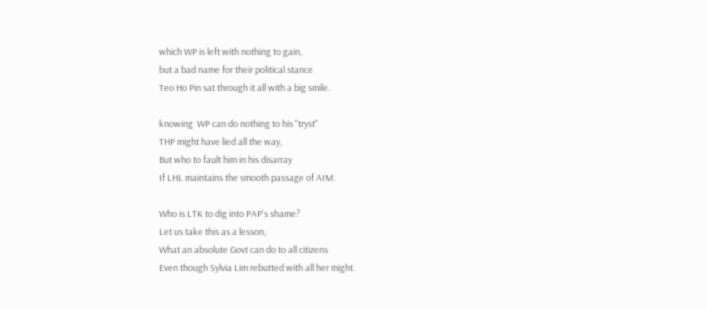which WP is left with nothing to gain,
but a bad name for their political stance
Teo Ho Pin sat through it all with a big smile.

knowing  WP can do nothing to his "tryst"
THP might have lied all the way,
But who to fault him in his disarray
If LHL maintains the smooth passage of AIM.

Who is LTK to dig into PAP's shame?
Let us take this as a lesson,
What an absolute Govt can do to all citizens
Even though Sylvia Lim rebutted with all her might.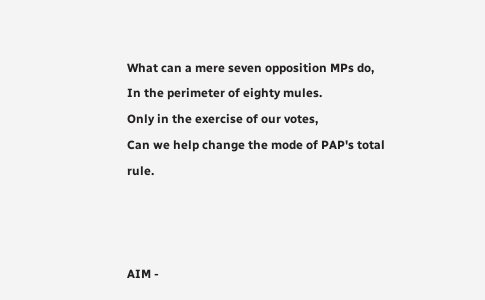What can a mere seven opposition MPs do,
In the perimeter of eighty mules.
Only in the exercise of our votes,
Can we help change the mode of PAP's total rule.



AIM -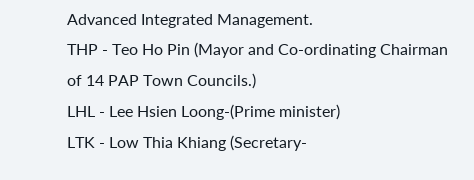Advanced Integrated Management.
THP - Teo Ho Pin (Mayor and Co-ordinating Chairman of 14 PAP Town Councils.)
LHL - Lee Hsien Loong-(Prime minister)
LTK - Low Thia Khiang (Secretary-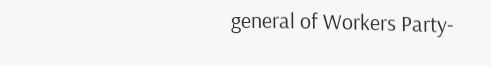general of Workers Party-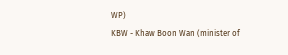WP)
KBW - Khaw Boon Wan (minister of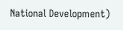National Development)